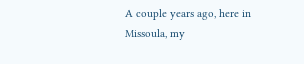A couple years ago, here in Missoula, my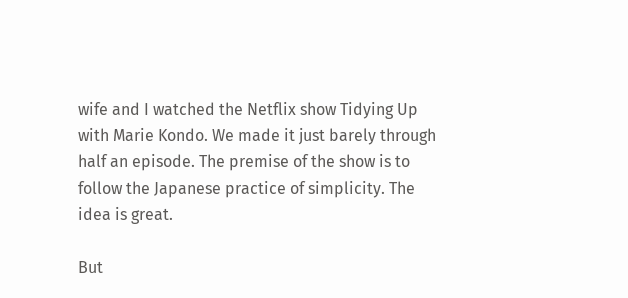wife and I watched the Netflix show Tidying Up with Marie Kondo. We made it just barely through half an episode. The premise of the show is to follow the Japanese practice of simplicity. The idea is great.

But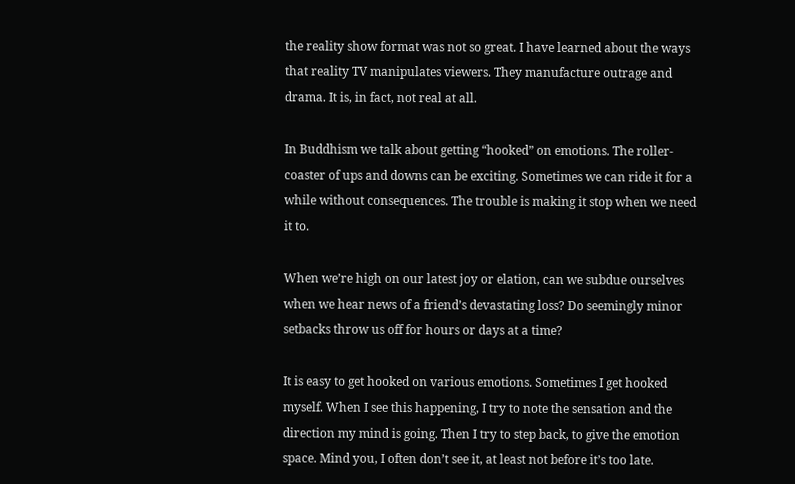the reality show format was not so great. I have learned about the ways that reality TV manipulates viewers. They manufacture outrage and drama. It is, in fact, not real at all.

In Buddhism we talk about getting “hooked” on emotions. The roller-coaster of ups and downs can be exciting. Sometimes we can ride it for a while without consequences. The trouble is making it stop when we need it to.

When we’re high on our latest joy or elation, can we subdue ourselves when we hear news of a friend’s devastating loss? Do seemingly minor setbacks throw us off for hours or days at a time?

It is easy to get hooked on various emotions. Sometimes I get hooked myself. When I see this happening, I try to note the sensation and the direction my mind is going. Then I try to step back, to give the emotion space. Mind you, I often don’t see it, at least not before it’s too late.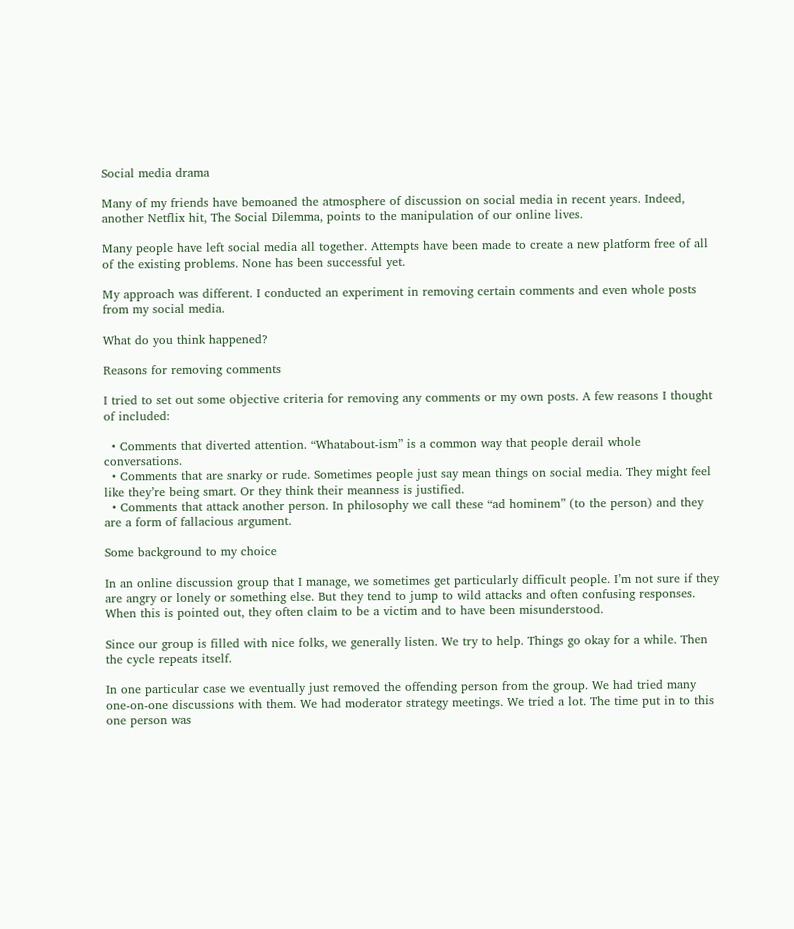Social media drama

Many of my friends have bemoaned the atmosphere of discussion on social media in recent years. Indeed, another Netflix hit, The Social Dilemma, points to the manipulation of our online lives.

Many people have left social media all together. Attempts have been made to create a new platform free of all of the existing problems. None has been successful yet.

My approach was different. I conducted an experiment in removing certain comments and even whole posts from my social media.

What do you think happened?

Reasons for removing comments

I tried to set out some objective criteria for removing any comments or my own posts. A few reasons I thought of included:

  • Comments that diverted attention. “Whatabout-ism” is a common way that people derail whole conversations.
  • Comments that are snarky or rude. Sometimes people just say mean things on social media. They might feel like they’re being smart. Or they think their meanness is justified.
  • Comments that attack another person. In philosophy we call these “ad hominem” (to the person) and they are a form of fallacious argument.

Some background to my choice

In an online discussion group that I manage, we sometimes get particularly difficult people. I’m not sure if they are angry or lonely or something else. But they tend to jump to wild attacks and often confusing responses. When this is pointed out, they often claim to be a victim and to have been misunderstood.

Since our group is filled with nice folks, we generally listen. We try to help. Things go okay for a while. Then the cycle repeats itself.

In one particular case we eventually just removed the offending person from the group. We had tried many one-on-one discussions with them. We had moderator strategy meetings. We tried a lot. The time put in to this one person was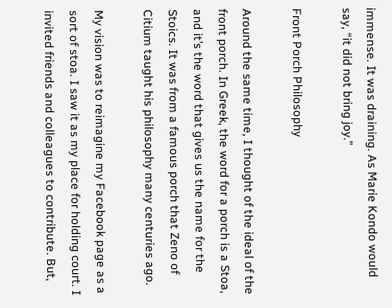immense. It was draining. As Marie Kondo would say, “it did not bring joy.”

Front Porch Philosophy

Around the same time, I thought of the ideal of the front porch. In Greek, the word for a porch is a Stoa, and it’s the word that gives us the name for the Stoics. It was from a famous porch that Zeno of Citium taught his philosophy many centuries ago.

My vision was to reimagine my Facebook page as a sort of stoa. I saw it as my place for holding court. I invited friends and colleagues to contribute. But,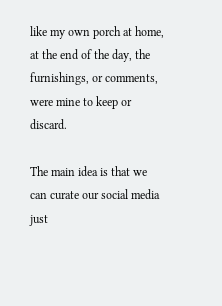like my own porch at home, at the end of the day, the furnishings, or comments, were mine to keep or discard.

The main idea is that we can curate our social media just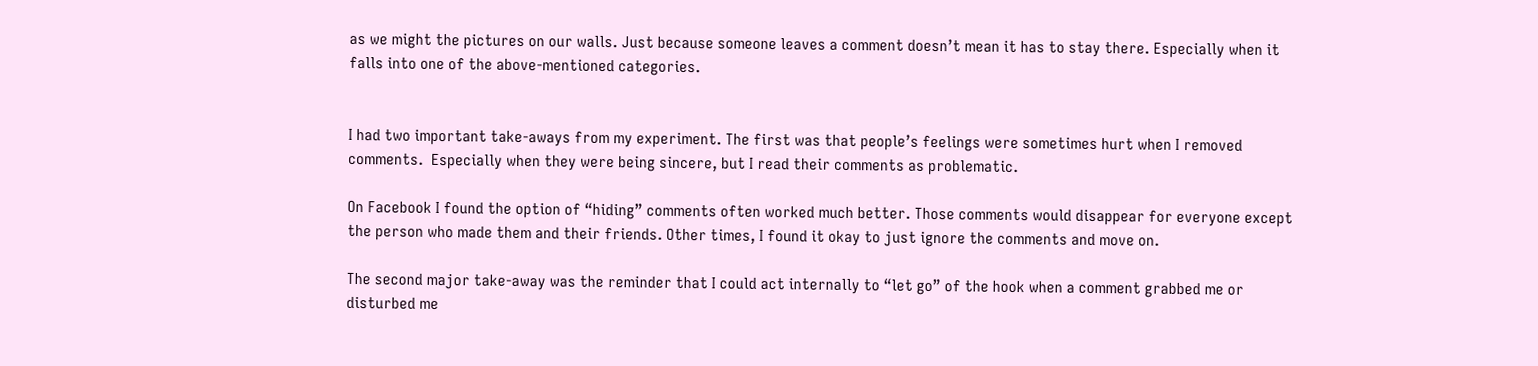as we might the pictures on our walls. Just because someone leaves a comment doesn’t mean it has to stay there. Especially when it falls into one of the above-mentioned categories.


I had two important take-aways from my experiment. The first was that people’s feelings were sometimes hurt when I removed comments.  Especially when they were being sincere, but I read their comments as problematic.

On Facebook I found the option of “hiding” comments often worked much better. Those comments would disappear for everyone except the person who made them and their friends. Other times, I found it okay to just ignore the comments and move on.

The second major take-away was the reminder that I could act internally to “let go” of the hook when a comment grabbed me or disturbed me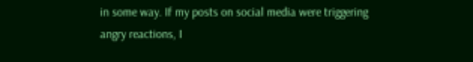in some way. If my posts on social media were triggering angry reactions, I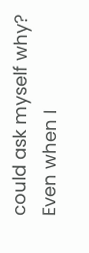could ask myself why? Even when I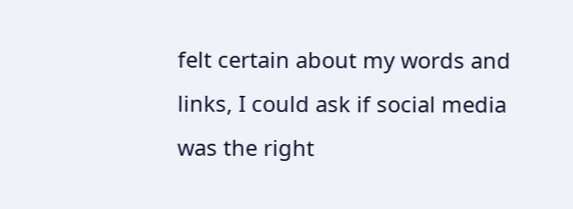felt certain about my words and links, I could ask if social media was the right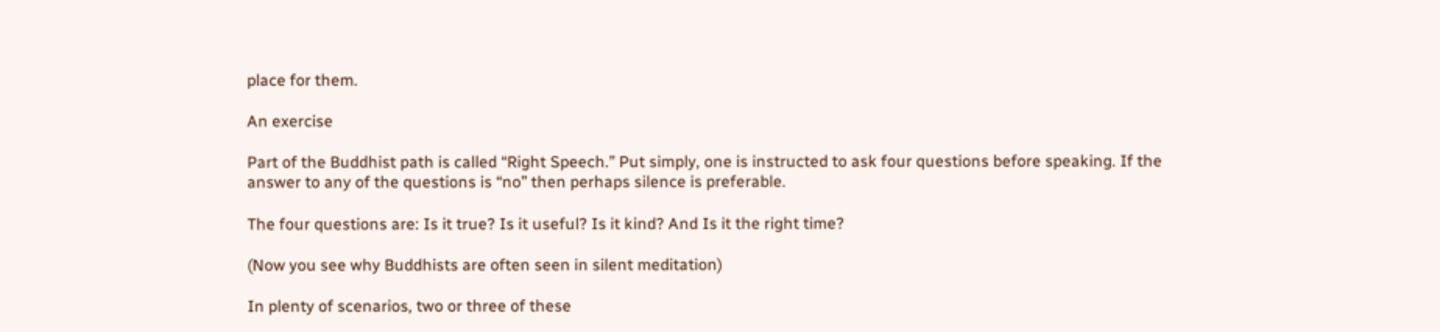place for them.

An exercise

Part of the Buddhist path is called “Right Speech.” Put simply, one is instructed to ask four questions before speaking. If the answer to any of the questions is “no” then perhaps silence is preferable.

The four questions are: Is it true? Is it useful? Is it kind? And Is it the right time?

(Now you see why Buddhists are often seen in silent meditation)

In plenty of scenarios, two or three of these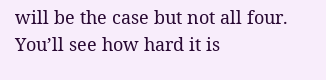will be the case but not all four. You’ll see how hard it is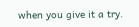when you give it a try.